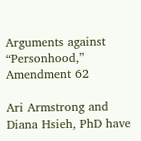Arguments against “Personhood,” Amendment 62

Ari Armstrong and Diana Hsieh, PhD have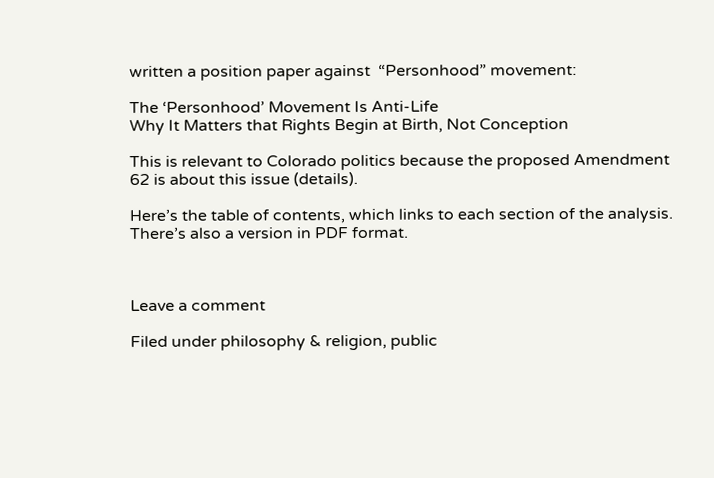written a position paper against  “Personhood” movement:

The ‘Personhood’ Movement Is Anti-Life
Why It Matters that Rights Begin at Birth, Not Conception

This is relevant to Colorado politics because the proposed Amendment 62 is about this issue (details).

Here’s the table of contents, which links to each section of the analysis.  There’s also a version in PDF format.



Leave a comment

Filed under philosophy & religion, public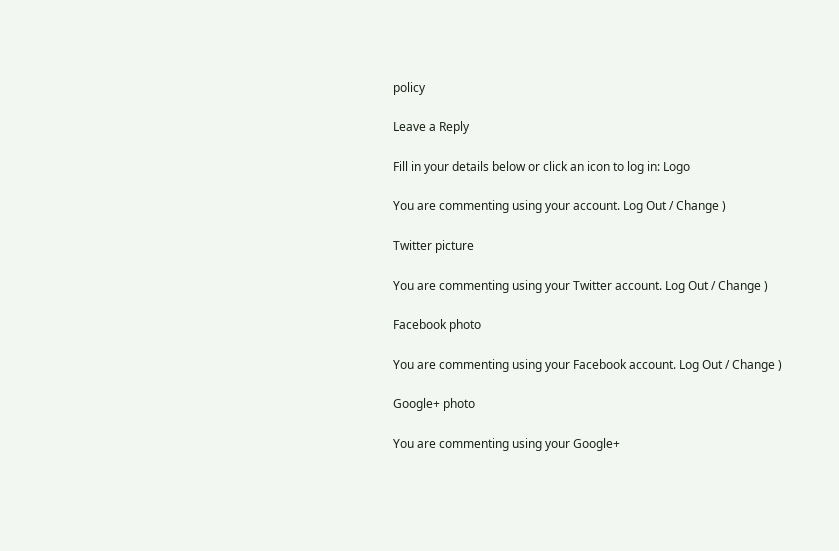policy

Leave a Reply

Fill in your details below or click an icon to log in: Logo

You are commenting using your account. Log Out / Change )

Twitter picture

You are commenting using your Twitter account. Log Out / Change )

Facebook photo

You are commenting using your Facebook account. Log Out / Change )

Google+ photo

You are commenting using your Google+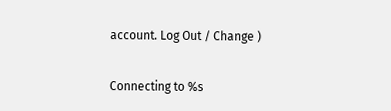account. Log Out / Change )

Connecting to %s